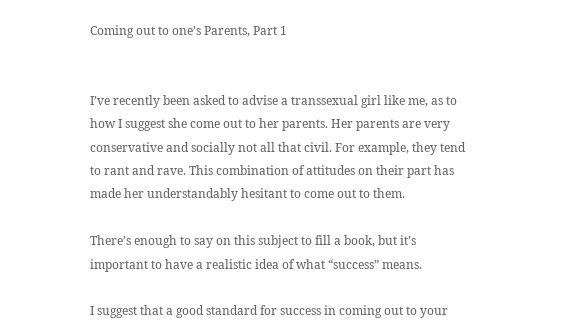Coming out to one’s Parents, Part 1


I’ve recently been asked to advise a transsexual girl like me, as to how I suggest she come out to her parents. Her parents are very conservative and socially not all that civil. For example, they tend to rant and rave. This combination of attitudes on their part has made her understandably hesitant to come out to them.

There’s enough to say on this subject to fill a book, but it’s important to have a realistic idea of what “success” means.

I suggest that a good standard for success in coming out to your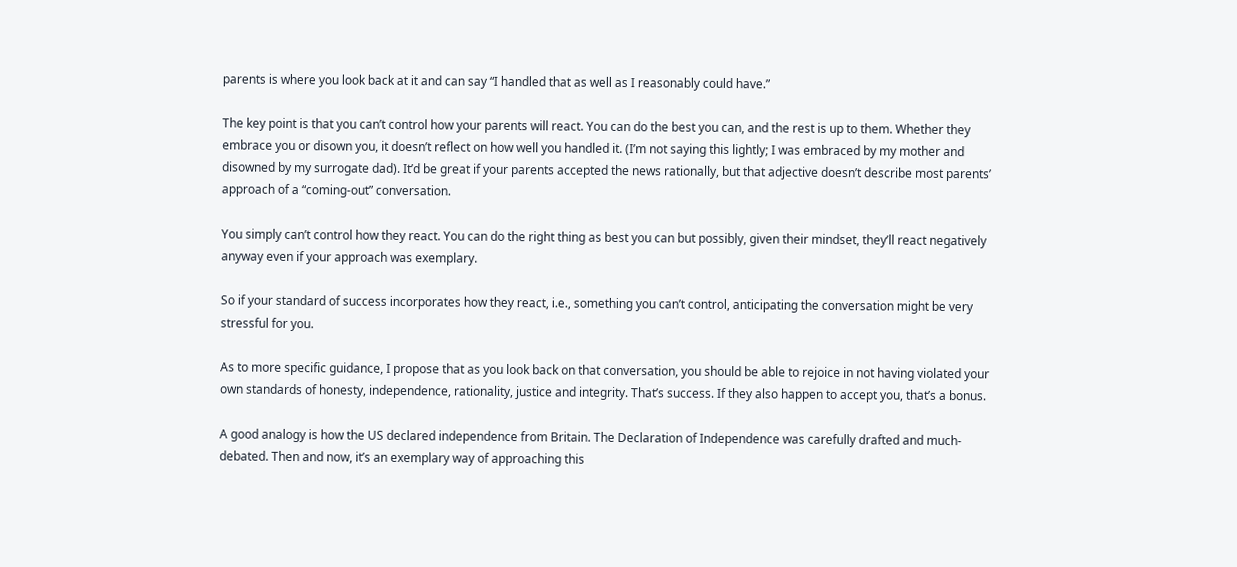parents is where you look back at it and can say “I handled that as well as I reasonably could have.”

The key point is that you can’t control how your parents will react. You can do the best you can, and the rest is up to them. Whether they embrace you or disown you, it doesn’t reflect on how well you handled it. (I’m not saying this lightly; I was embraced by my mother and disowned by my surrogate dad). It’d be great if your parents accepted the news rationally, but that adjective doesn’t describe most parents’ approach of a “coming-out” conversation.

You simply can’t control how they react. You can do the right thing as best you can but possibly, given their mindset, they’ll react negatively anyway even if your approach was exemplary.

So if your standard of success incorporates how they react, i.e., something you can’t control, anticipating the conversation might be very stressful for you.

As to more specific guidance, I propose that as you look back on that conversation, you should be able to rejoice in not having violated your own standards of honesty, independence, rationality, justice and integrity. That’s success. If they also happen to accept you, that’s a bonus.

A good analogy is how the US declared independence from Britain. The Declaration of Independence was carefully drafted and much-debated. Then and now, it’s an exemplary way of approaching this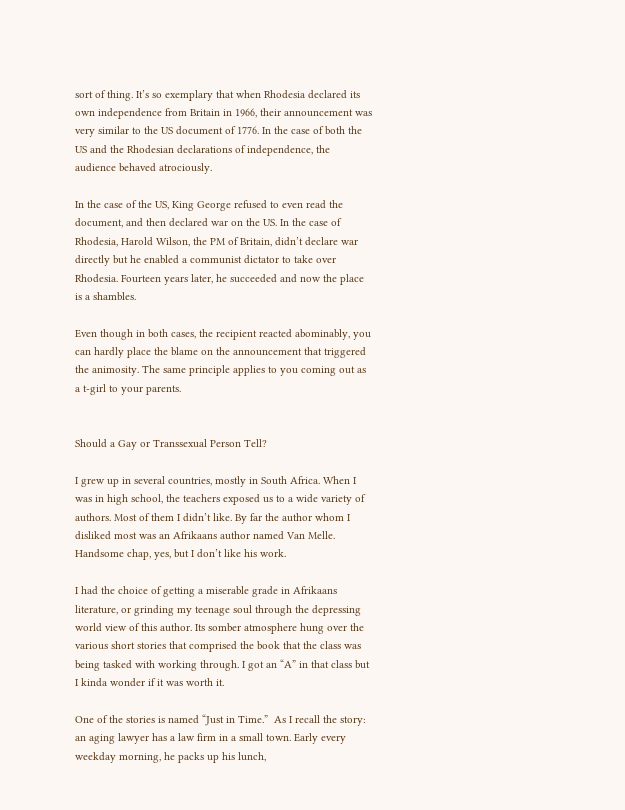sort of thing. It’s so exemplary that when Rhodesia declared its own independence from Britain in 1966, their announcement was very similar to the US document of 1776. In the case of both the US and the Rhodesian declarations of independence, the audience behaved atrociously.

In the case of the US, King George refused to even read the document, and then declared war on the US. In the case of Rhodesia, Harold Wilson, the PM of Britain, didn’t declare war directly but he enabled a communist dictator to take over Rhodesia. Fourteen years later, he succeeded and now the place is a shambles.

Even though in both cases, the recipient reacted abominably, you can hardly place the blame on the announcement that triggered the animosity. The same principle applies to you coming out as a t-girl to your parents.


Should a Gay or Transsexual Person Tell?

I grew up in several countries, mostly in South Africa. When I was in high school, the teachers exposed us to a wide variety of authors. Most of them I didn’t like. By far the author whom I disliked most was an Afrikaans author named Van Melle. Handsome chap, yes, but I don’t like his work.

I had the choice of getting a miserable grade in Afrikaans literature, or grinding my teenage soul through the depressing world view of this author. Its somber atmosphere hung over the various short stories that comprised the book that the class was being tasked with working through. I got an “A” in that class but I kinda wonder if it was worth it.

One of the stories is named “Just in Time.”  As I recall the story: an aging lawyer has a law firm in a small town. Early every weekday morning, he packs up his lunch,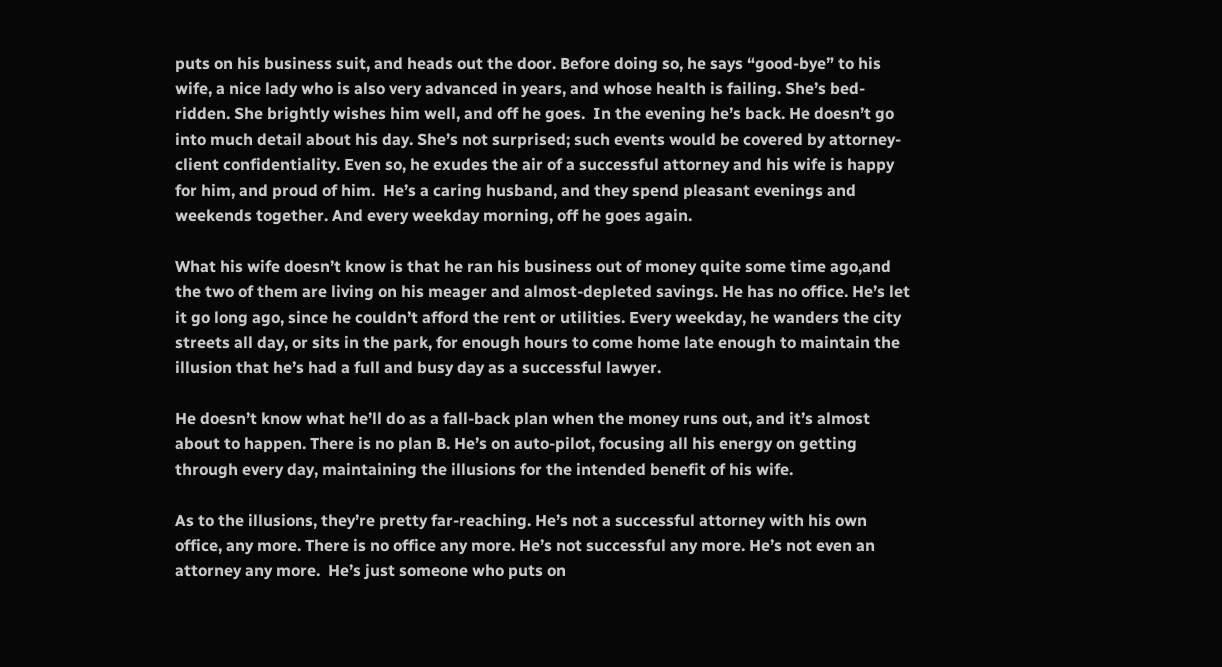puts on his business suit, and heads out the door. Before doing so, he says “good-bye” to his wife, a nice lady who is also very advanced in years, and whose health is failing. She’s bed-ridden. She brightly wishes him well, and off he goes.  In the evening he’s back. He doesn’t go into much detail about his day. She’s not surprised; such events would be covered by attorney-client confidentiality. Even so, he exudes the air of a successful attorney and his wife is happy for him, and proud of him.  He’s a caring husband, and they spend pleasant evenings and weekends together. And every weekday morning, off he goes again.

What his wife doesn’t know is that he ran his business out of money quite some time ago,and the two of them are living on his meager and almost-depleted savings. He has no office. He’s let it go long ago, since he couldn’t afford the rent or utilities. Every weekday, he wanders the city streets all day, or sits in the park, for enough hours to come home late enough to maintain the illusion that he’s had a full and busy day as a successful lawyer.

He doesn’t know what he’ll do as a fall-back plan when the money runs out, and it’s almost about to happen. There is no plan B. He’s on auto-pilot, focusing all his energy on getting through every day, maintaining the illusions for the intended benefit of his wife.

As to the illusions, they’re pretty far-reaching. He’s not a successful attorney with his own office, any more. There is no office any more. He’s not successful any more. He’s not even an attorney any more.  He’s just someone who puts on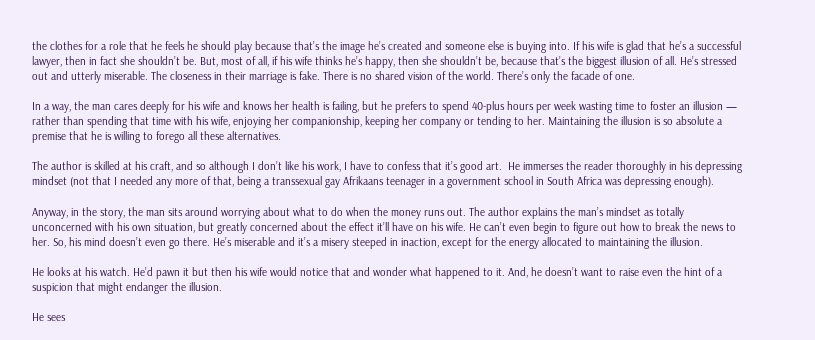the clothes for a role that he feels he should play because that’s the image he’s created and someone else is buying into. If his wife is glad that he’s a successful lawyer, then in fact she shouldn’t be. But, most of all, if his wife thinks he’s happy, then she shouldn’t be, because that’s the biggest illusion of all. He’s stressed out and utterly miserable. The closeness in their marriage is fake. There is no shared vision of the world. There’s only the facade of one.

In a way, the man cares deeply for his wife and knows her health is failing, but he prefers to spend 40-plus hours per week wasting time to foster an illusion — rather than spending that time with his wife, enjoying her companionship, keeping her company or tending to her. Maintaining the illusion is so absolute a premise that he is willing to forego all these alternatives.

The author is skilled at his craft, and so although I don’t like his work, I have to confess that it’s good art.  He immerses the reader thoroughly in his depressing mindset (not that I needed any more of that, being a transsexual gay Afrikaans teenager in a government school in South Africa was depressing enough).

Anyway, in the story, the man sits around worrying about what to do when the money runs out. The author explains the man’s mindset as totally unconcerned with his own situation, but greatly concerned about the effect it’ll have on his wife. He can’t even begin to figure out how to break the news to her. So, his mind doesn’t even go there. He’s miserable and it’s a misery steeped in inaction, except for the energy allocated to maintaining the illusion.

He looks at his watch. He’d pawn it but then his wife would notice that and wonder what happened to it. And, he doesn’t want to raise even the hint of a suspicion that might endanger the illusion.

He sees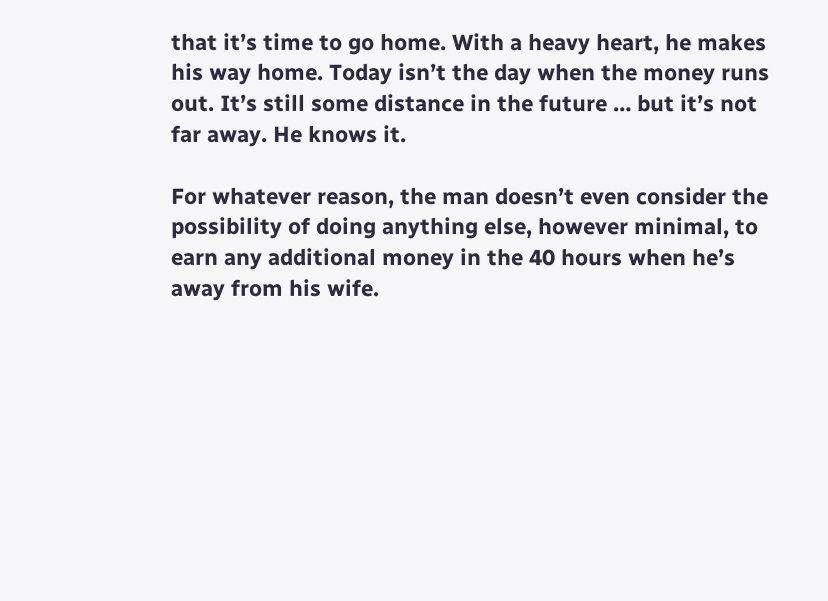that it’s time to go home. With a heavy heart, he makes his way home. Today isn’t the day when the money runs out. It’s still some distance in the future … but it’s not far away. He knows it.

For whatever reason, the man doesn’t even consider the possibility of doing anything else, however minimal, to earn any additional money in the 40 hours when he’s away from his wife.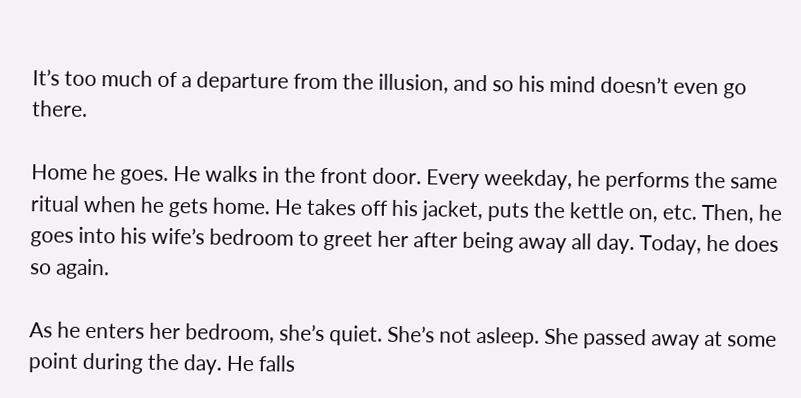It’s too much of a departure from the illusion, and so his mind doesn’t even go there.

Home he goes. He walks in the front door. Every weekday, he performs the same ritual when he gets home. He takes off his jacket, puts the kettle on, etc. Then, he goes into his wife’s bedroom to greet her after being away all day. Today, he does so again.

As he enters her bedroom, she’s quiet. She’s not asleep. She passed away at some point during the day. He falls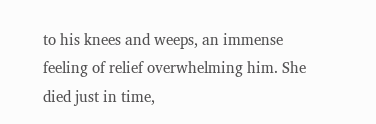to his knees and weeps, an immense feeling of relief overwhelming him. She died just in time,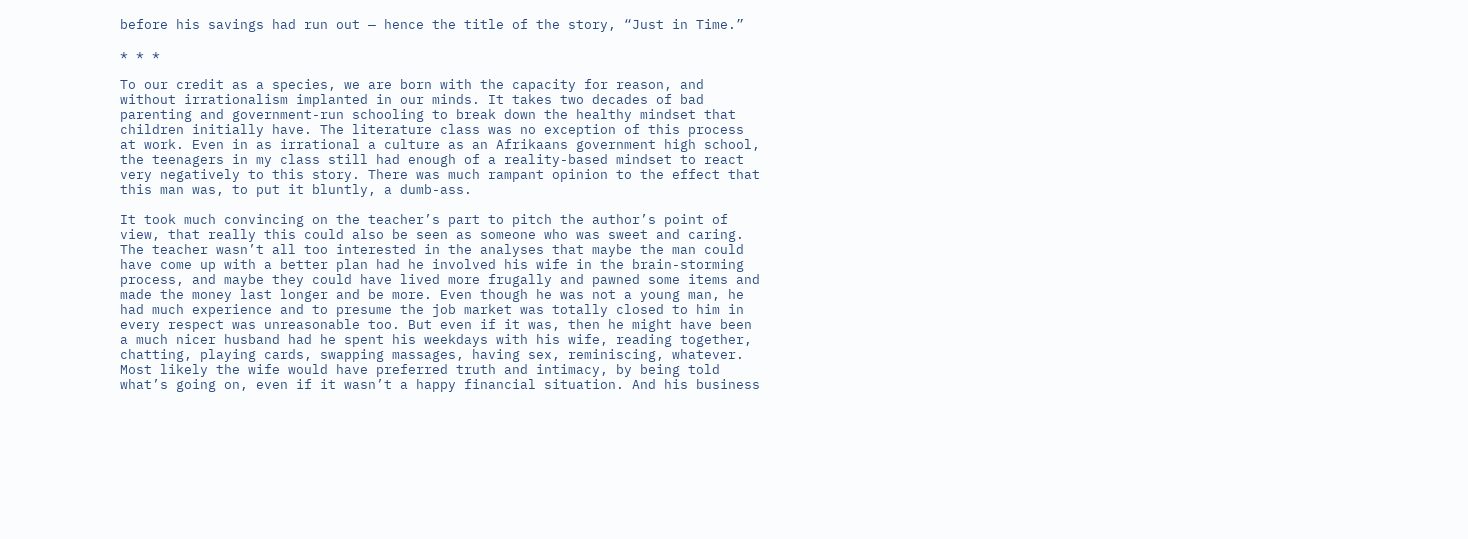before his savings had run out — hence the title of the story, “Just in Time.”

* * *

To our credit as a species, we are born with the capacity for reason, and without irrationalism implanted in our minds. It takes two decades of bad parenting and government-run schooling to break down the healthy mindset that children initially have. The literature class was no exception of this process at work. Even in as irrational a culture as an Afrikaans government high school, the teenagers in my class still had enough of a reality-based mindset to react very negatively to this story. There was much rampant opinion to the effect that this man was, to put it bluntly, a dumb-ass.

It took much convincing on the teacher’s part to pitch the author’s point of view, that really this could also be seen as someone who was sweet and caring. The teacher wasn’t all too interested in the analyses that maybe the man could have come up with a better plan had he involved his wife in the brain-storming process, and maybe they could have lived more frugally and pawned some items and made the money last longer and be more. Even though he was not a young man, he had much experience and to presume the job market was totally closed to him in every respect was unreasonable too. But even if it was, then he might have been a much nicer husband had he spent his weekdays with his wife, reading together, chatting, playing cards, swapping massages, having sex, reminiscing, whatever. Most likely the wife would have preferred truth and intimacy, by being told what’s going on, even if it wasn’t a happy financial situation. And his business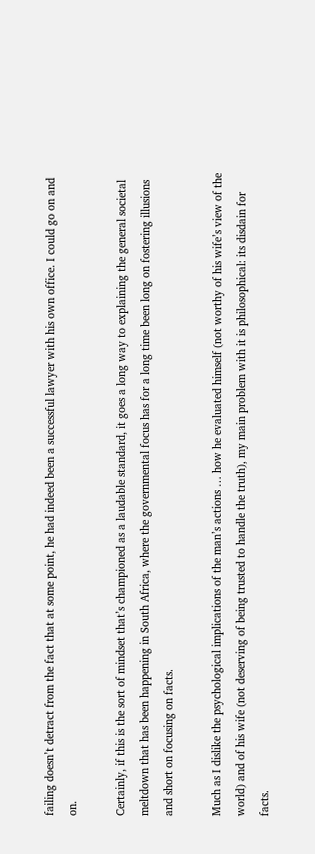failing doesn’t detract from the fact that at some point, he had indeed been a successful lawyer with his own office. I could go on and on.

Certainly, if this is the sort of mindset that’s championed as a laudable standard, it goes a long way to explaining the general societal meltdown that has been happening in South Africa, where the governmental focus has for a long time been long on fostering illusions and short on focusing on facts.

Much as I dislike the psychological implications of the man’s actions … how he evaluated himself (not worthy of his wife’s view of the world) and of his wife (not deserving of being trusted to handle the truth), my main problem with it is philosophical: its disdain for facts.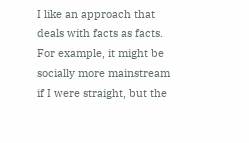I like an approach that deals with facts as facts. For example, it might be socially more mainstream if I were straight, but the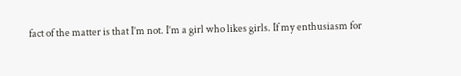fact of the matter is that I’m not. I’m a girl who likes girls. If my enthusiasm for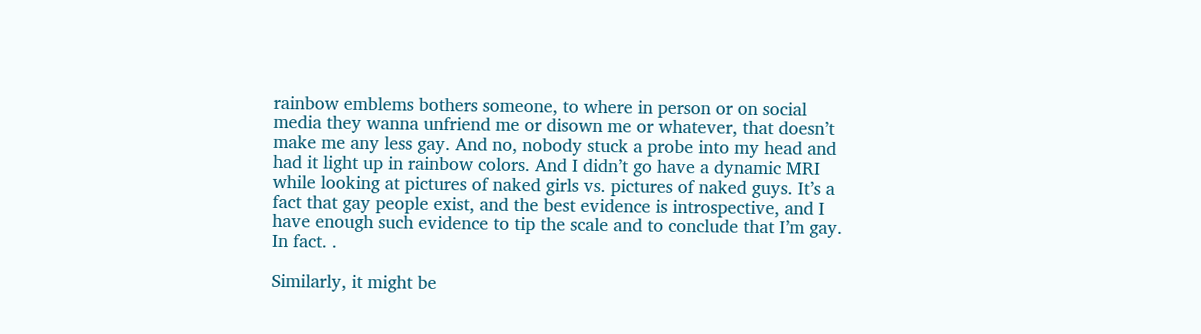rainbow emblems bothers someone, to where in person or on social media they wanna unfriend me or disown me or whatever, that doesn’t make me any less gay. And no, nobody stuck a probe into my head and had it light up in rainbow colors. And I didn’t go have a dynamic MRI while looking at pictures of naked girls vs. pictures of naked guys. It’s a fact that gay people exist, and the best evidence is introspective, and I have enough such evidence to tip the scale and to conclude that I’m gay. In fact. .

Similarly, it might be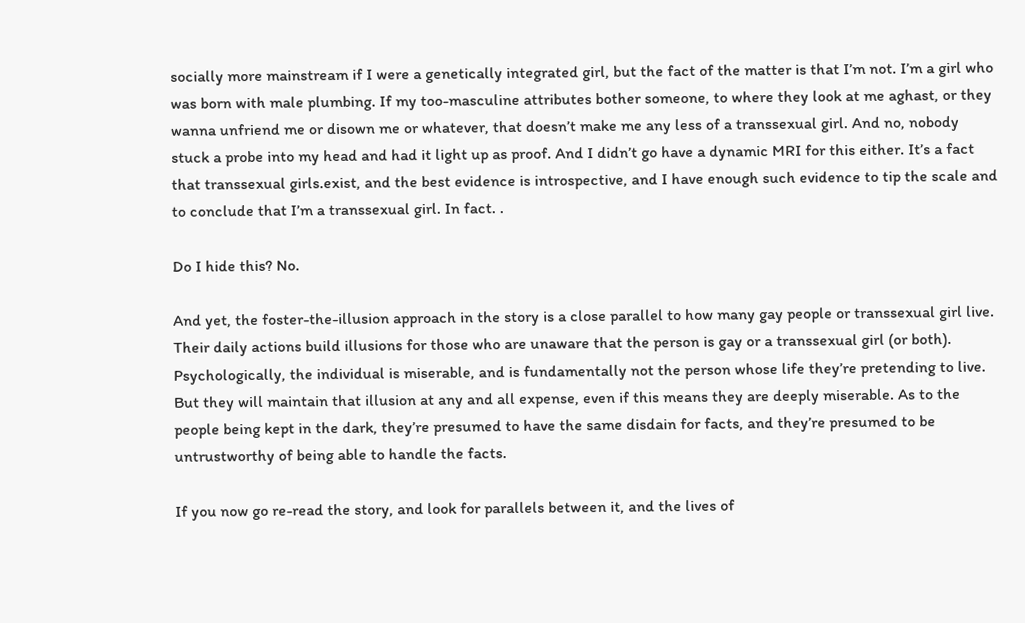socially more mainstream if I were a genetically integrated girl, but the fact of the matter is that I’m not. I’m a girl who was born with male plumbing. If my too-masculine attributes bother someone, to where they look at me aghast, or they wanna unfriend me or disown me or whatever, that doesn’t make me any less of a transsexual girl. And no, nobody stuck a probe into my head and had it light up as proof. And I didn’t go have a dynamic MRI for this either. It’s a fact that transsexual girls.exist, and the best evidence is introspective, and I have enough such evidence to tip the scale and to conclude that I’m a transsexual girl. In fact. .

Do I hide this? No.

And yet, the foster-the-illusion approach in the story is a close parallel to how many gay people or transsexual girl live. Their daily actions build illusions for those who are unaware that the person is gay or a transsexual girl (or both). Psychologically, the individual is miserable, and is fundamentally not the person whose life they’re pretending to live. But they will maintain that illusion at any and all expense, even if this means they are deeply miserable. As to the people being kept in the dark, they’re presumed to have the same disdain for facts, and they’re presumed to be untrustworthy of being able to handle the facts.

If you now go re-read the story, and look for parallels between it, and the lives of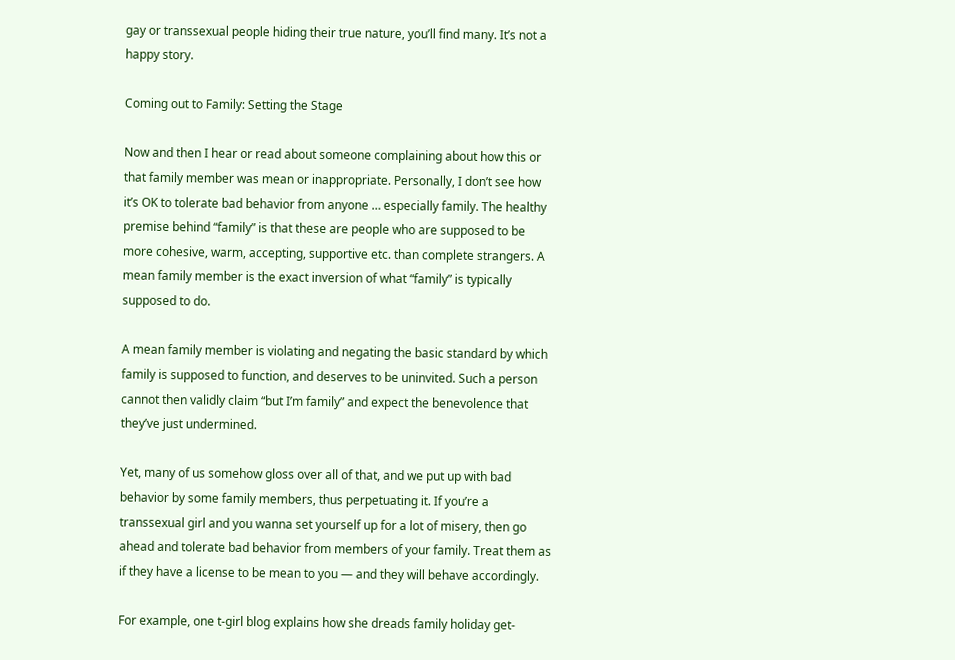gay or transsexual people hiding their true nature, you’ll find many. It’s not a happy story.

Coming out to Family: Setting the Stage

Now and then I hear or read about someone complaining about how this or that family member was mean or inappropriate. Personally, I don’t see how it’s OK to tolerate bad behavior from anyone … especially family. The healthy premise behind “family” is that these are people who are supposed to be more cohesive, warm, accepting, supportive etc. than complete strangers. A mean family member is the exact inversion of what “family” is typically supposed to do.

A mean family member is violating and negating the basic standard by which family is supposed to function, and deserves to be uninvited. Such a person cannot then validly claim “but I’m family” and expect the benevolence that they’ve just undermined.

Yet, many of us somehow gloss over all of that, and we put up with bad behavior by some family members, thus perpetuating it. If you’re a transsexual girl and you wanna set yourself up for a lot of misery, then go ahead and tolerate bad behavior from members of your family. Treat them as if they have a license to be mean to you — and they will behave accordingly.

For example, one t-girl blog explains how she dreads family holiday get-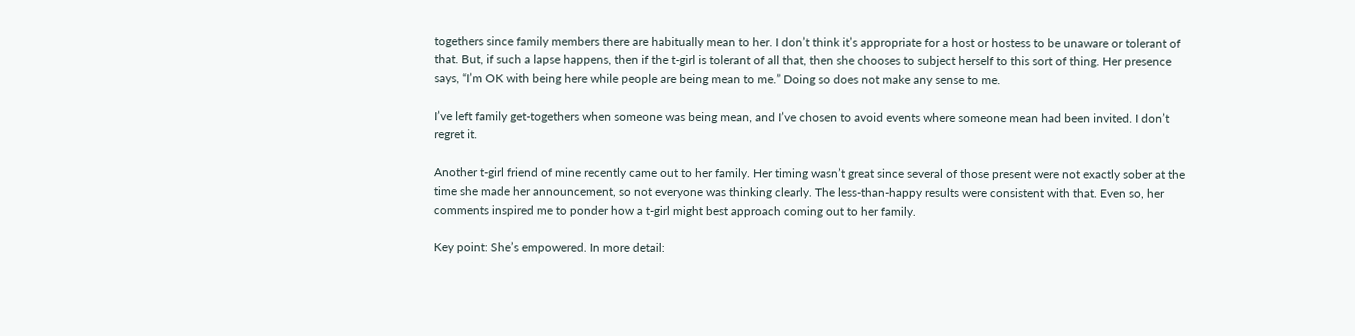togethers since family members there are habitually mean to her. I don’t think it’s appropriate for a host or hostess to be unaware or tolerant of that. But, if such a lapse happens, then if the t-girl is tolerant of all that, then she chooses to subject herself to this sort of thing. Her presence says, “I’m OK with being here while people are being mean to me.” Doing so does not make any sense to me.

I’ve left family get-togethers when someone was being mean, and I’ve chosen to avoid events where someone mean had been invited. I don’t regret it.

Another t-girl friend of mine recently came out to her family. Her timing wasn’t great since several of those present were not exactly sober at the time she made her announcement, so not everyone was thinking clearly. The less-than-happy results were consistent with that. Even so, her comments inspired me to ponder how a t-girl might best approach coming out to her family.

Key point: She’s empowered. In more detail: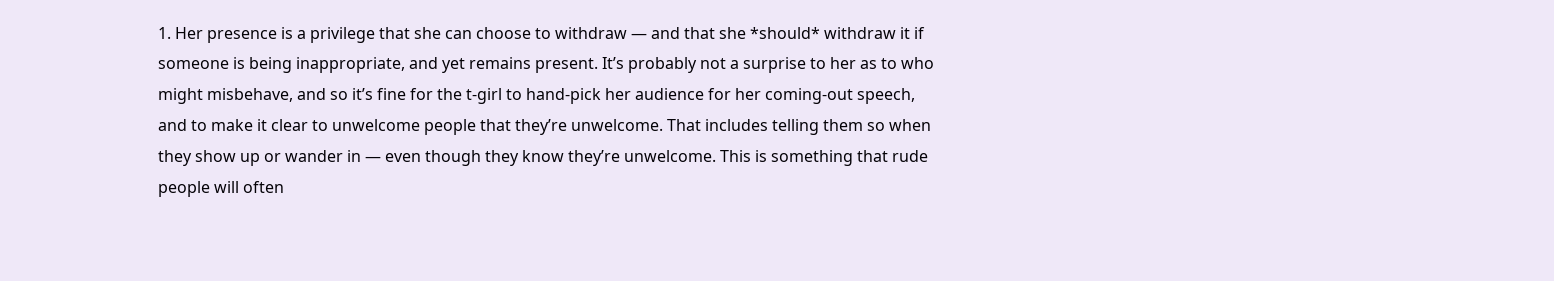1. Her presence is a privilege that she can choose to withdraw — and that she *should* withdraw it if someone is being inappropriate, and yet remains present. It’s probably not a surprise to her as to who might misbehave, and so it’s fine for the t-girl to hand-pick her audience for her coming-out speech, and to make it clear to unwelcome people that they’re unwelcome. That includes telling them so when they show up or wander in — even though they know they’re unwelcome. This is something that rude people will often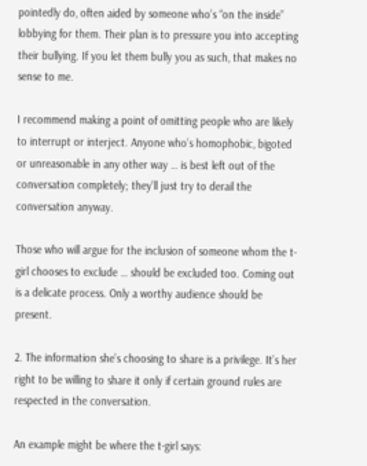pointedly do, often aided by someone who’s “on the inside” lobbying for them. Their plan is to pressure you into accepting their bullying. If you let them bully you as such, that makes no sense to me.

I recommend making a point of omitting people who are likely to interrupt or interject. Anyone who’s homophobic, bigoted or unreasonable in any other way … is best left out of the conversation completely; they’ll just try to derail the conversation anyway.

Those who will argue for the inclusion of someone whom the t-girl chooses to exclude … should be excluded too. Coming out is a delicate process. Only a worthy audience should be present.

2. The information she’s choosing to share is a privilege. It’s her right to be willing to share it only if certain ground rules are respected in the conversation.

An example might be where the t-girl says: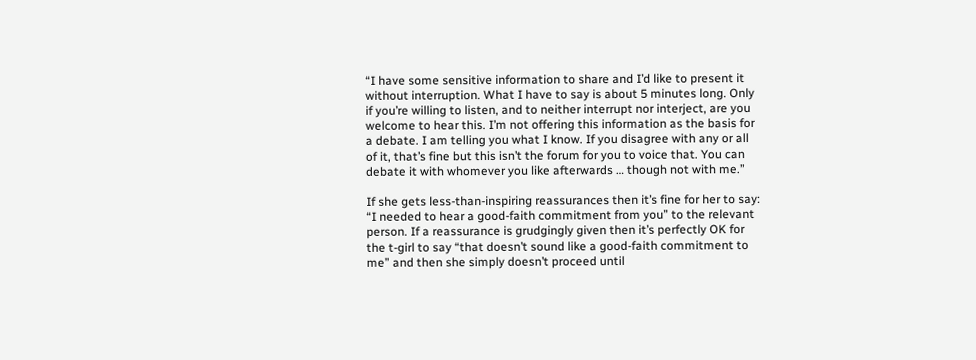“I have some sensitive information to share and I’d like to present it without interruption. What I have to say is about 5 minutes long. Only if you’re willing to listen, and to neither interrupt nor interject, are you welcome to hear this. I’m not offering this information as the basis for a debate. I am telling you what I know. If you disagree with any or all of it, that’s fine but this isn’t the forum for you to voice that. You can debate it with whomever you like afterwards … though not with me.”

If she gets less-than-inspiring reassurances then it’s fine for her to say: “I needed to hear a good-faith commitment from you” to the relevant person. If a reassurance is grudgingly given then it’s perfectly OK for the t-girl to say “that doesn’t sound like a good-faith commitment to me” and then she simply doesn’t proceed until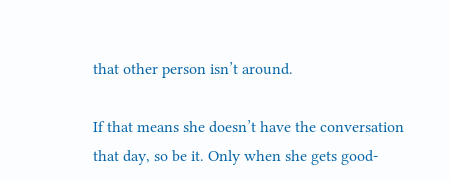that other person isn’t around.

If that means she doesn’t have the conversation that day, so be it. Only when she gets good-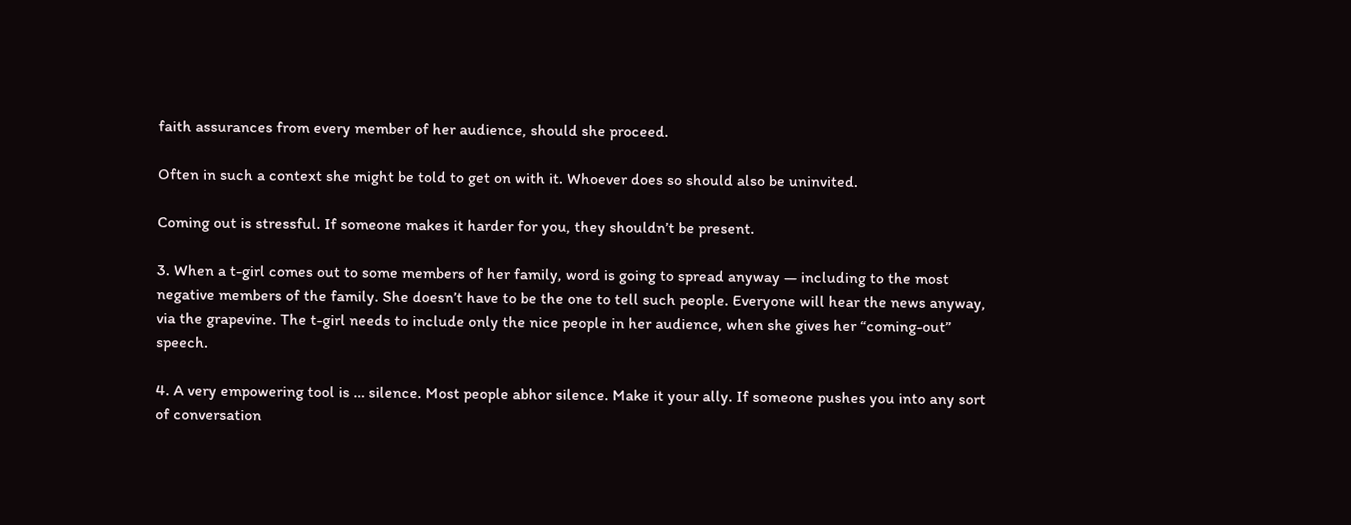faith assurances from every member of her audience, should she proceed.

Often in such a context she might be told to get on with it. Whoever does so should also be uninvited.

Coming out is stressful. If someone makes it harder for you, they shouldn’t be present.

3. When a t-girl comes out to some members of her family, word is going to spread anyway — including to the most negative members of the family. She doesn’t have to be the one to tell such people. Everyone will hear the news anyway, via the grapevine. The t-girl needs to include only the nice people in her audience, when she gives her “coming-out” speech.

4. A very empowering tool is … silence. Most people abhor silence. Make it your ally. If someone pushes you into any sort of conversation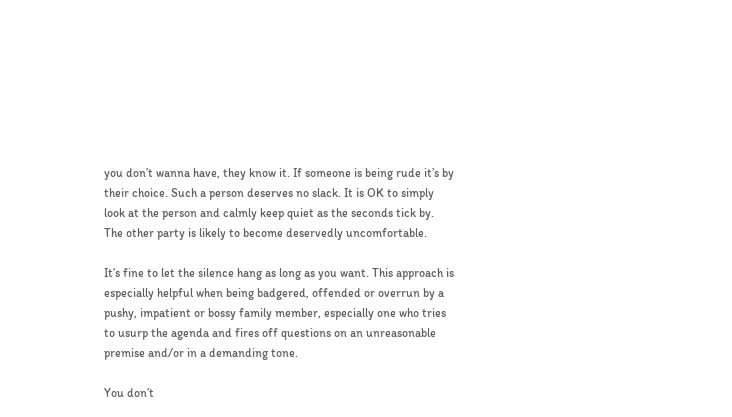you don’t wanna have, they know it. If someone is being rude it’s by their choice. Such a person deserves no slack. It is OK to simply look at the person and calmly keep quiet as the seconds tick by. The other party is likely to become deservedly uncomfortable.

It’s fine to let the silence hang as long as you want. This approach is especially helpful when being badgered, offended or overrun by a pushy, impatient or bossy family member, especially one who tries to usurp the agenda and fires off questions on an unreasonable premise and/or in a demanding tone.

You don’t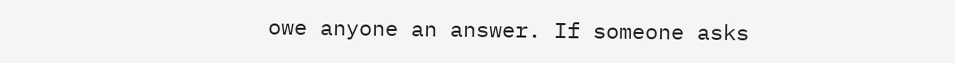owe anyone an answer. If someone asks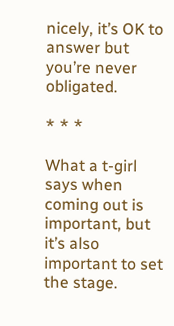nicely, it’s OK to answer but you’re never obligated.

* * *

What a t-girl says when coming out is important, but it’s also important to set the stage.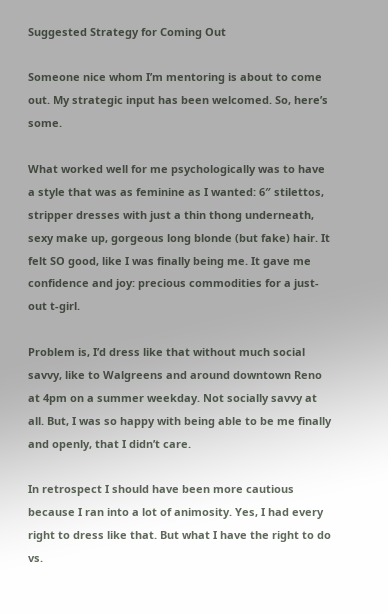Suggested Strategy for Coming Out

Someone nice whom I’m mentoring is about to come out. My strategic input has been welcomed. So, here’s some.

What worked well for me psychologically was to have a style that was as feminine as I wanted: 6″ stilettos, stripper dresses with just a thin thong underneath, sexy make up, gorgeous long blonde (but fake) hair. It felt SO good, like I was finally being me. It gave me confidence and joy: precious commodities for a just-out t-girl.

Problem is, I’d dress like that without much social savvy, like to Walgreens and around downtown Reno at 4pm on a summer weekday. Not socially savvy at all. But, I was so happy with being able to be me finally and openly, that I didn’t care.

In retrospect I should have been more cautious because I ran into a lot of animosity. Yes, I had every right to dress like that. But what I have the right to do vs.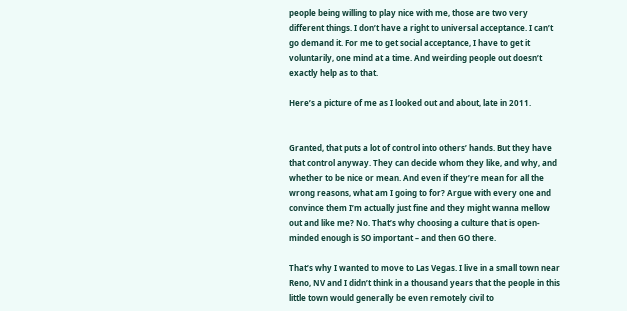people being willing to play nice with me, those are two very different things. I don’t have a right to universal acceptance. I can’t go demand it. For me to get social acceptance, I have to get it voluntarily, one mind at a time. And weirding people out doesn’t exactly help as to that.

Here’s a picture of me as I looked out and about, late in 2011.


Granted, that puts a lot of control into others’ hands. But they have that control anyway. They can decide whom they like, and why, and whether to be nice or mean. And even if they’re mean for all the wrong reasons, what am I going to for? Argue with every one and convince them I’m actually just fine and they might wanna mellow out and like me? No. That’s why choosing a culture that is open-minded enough is SO important – and then GO there.

That’s why I wanted to move to Las Vegas. I live in a small town near Reno, NV and I didn’t think in a thousand years that the people in this little town would generally be even remotely civil to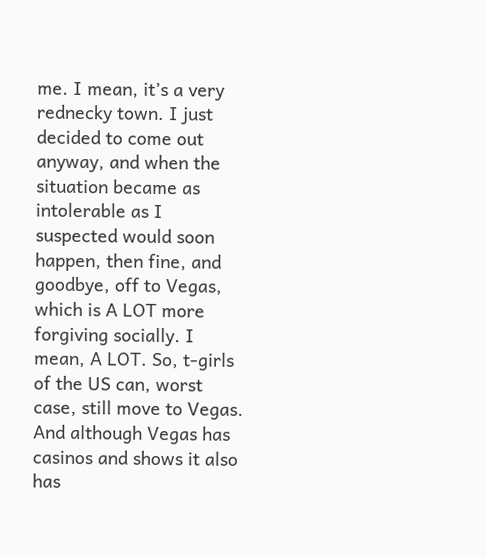me. I mean, it’s a very rednecky town. I just decided to come out anyway, and when the situation became as intolerable as I suspected would soon happen, then fine, and goodbye, off to Vegas, which is A LOT more forgiving socially. I mean, A LOT. So, t-girls of the US can, worst case, still move to Vegas. And although Vegas has casinos and shows it also has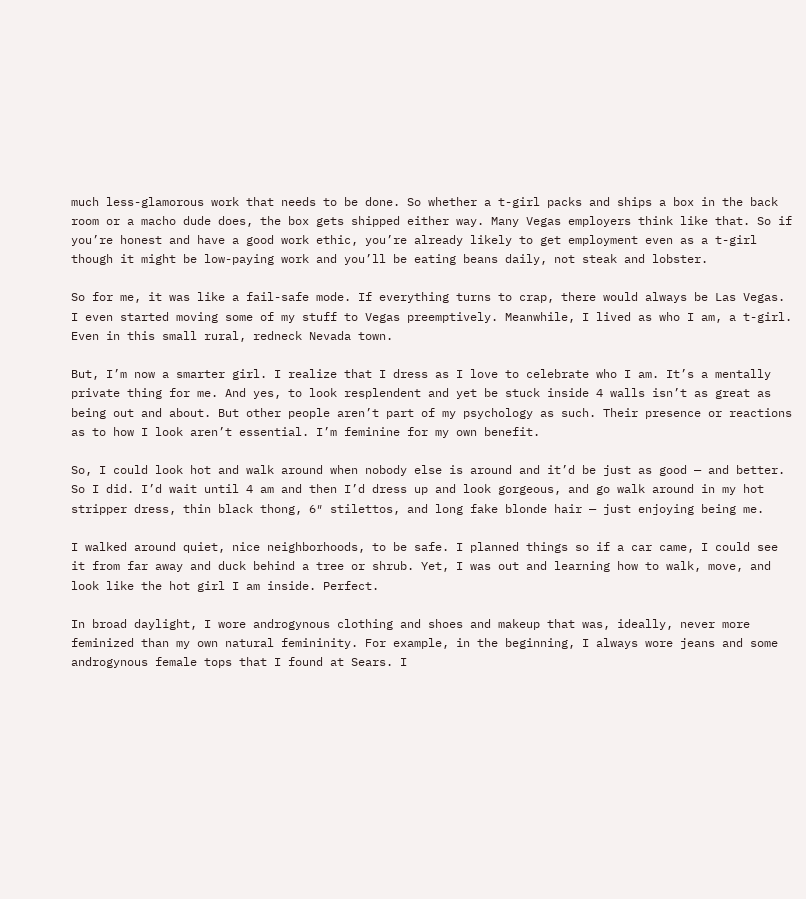much less-glamorous work that needs to be done. So whether a t-girl packs and ships a box in the back room or a macho dude does, the box gets shipped either way. Many Vegas employers think like that. So if you’re honest and have a good work ethic, you’re already likely to get employment even as a t-girl though it might be low-paying work and you’ll be eating beans daily, not steak and lobster.

So for me, it was like a fail-safe mode. If everything turns to crap, there would always be Las Vegas. I even started moving some of my stuff to Vegas preemptively. Meanwhile, I lived as who I am, a t-girl. Even in this small rural, redneck Nevada town.

But, I’m now a smarter girl. I realize that I dress as I love to celebrate who I am. It’s a mentally private thing for me. And yes, to look resplendent and yet be stuck inside 4 walls isn’t as great as being out and about. But other people aren’t part of my psychology as such. Their presence or reactions as to how I look aren’t essential. I’m feminine for my own benefit.

So, I could look hot and walk around when nobody else is around and it’d be just as good — and better. So I did. I’d wait until 4 am and then I’d dress up and look gorgeous, and go walk around in my hot stripper dress, thin black thong, 6″ stilettos, and long fake blonde hair — just enjoying being me.

I walked around quiet, nice neighborhoods, to be safe. I planned things so if a car came, I could see it from far away and duck behind a tree or shrub. Yet, I was out and learning how to walk, move, and look like the hot girl I am inside. Perfect.

In broad daylight, I wore androgynous clothing and shoes and makeup that was, ideally, never more feminized than my own natural femininity. For example, in the beginning, I always wore jeans and some androgynous female tops that I found at Sears. I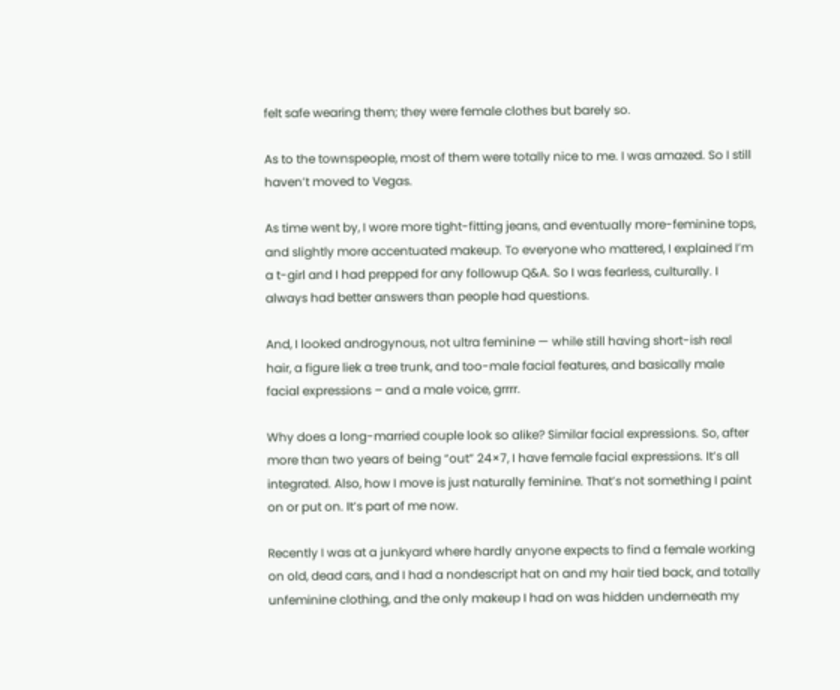felt safe wearing them; they were female clothes but barely so.

As to the townspeople, most of them were totally nice to me. I was amazed. So I still haven’t moved to Vegas.

As time went by, I wore more tight-fitting jeans, and eventually more-feminine tops, and slightly more accentuated makeup. To everyone who mattered, I explained I’m a t-girl and I had prepped for any followup Q&A. So I was fearless, culturally. I always had better answers than people had questions.

And, I looked androgynous, not ultra feminine — while still having short-ish real hair, a figure liek a tree trunk, and too-male facial features, and basically male facial expressions – and a male voice, grrrr.

Why does a long-married couple look so alike? Similar facial expressions. So, after more than two years of being “out” 24×7, I have female facial expressions. It’s all integrated. Also, how I move is just naturally feminine. That’s not something I paint on or put on. It’s part of me now.

Recently I was at a junkyard where hardly anyone expects to find a female working on old, dead cars, and I had a nondescript hat on and my hair tied back, and totally unfeminine clothing, and the only makeup I had on was hidden underneath my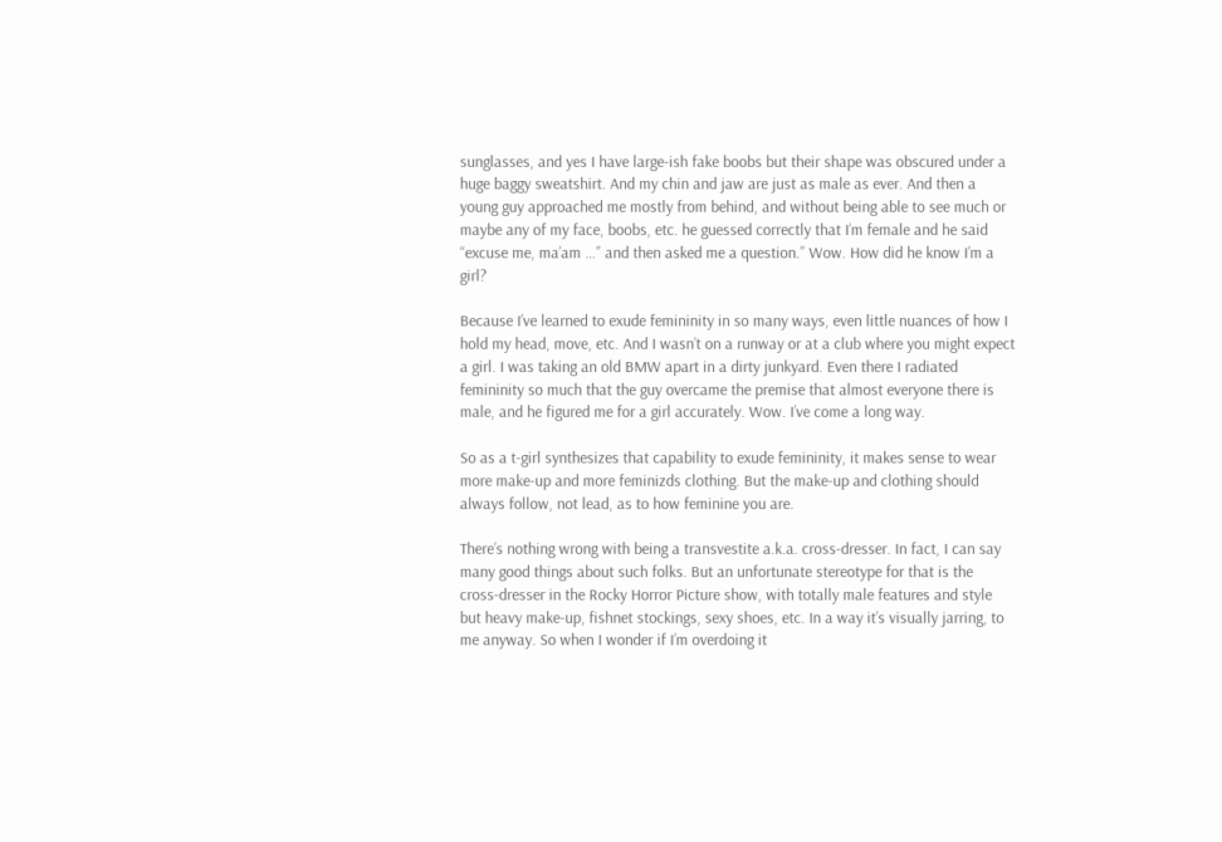sunglasses, and yes I have large-ish fake boobs but their shape was obscured under a huge baggy sweatshirt. And my chin and jaw are just as male as ever. And then a young guy approached me mostly from behind, and without being able to see much or maybe any of my face, boobs, etc. he guessed correctly that I’m female and he said “excuse me, ma’am …” and then asked me a question.” Wow. How did he know I’m a girl?

Because I’ve learned to exude femininity in so many ways, even little nuances of how I hold my head, move, etc. And I wasn’t on a runway or at a club where you might expect a girl. I was taking an old BMW apart in a dirty junkyard. Even there I radiated femininity so much that the guy overcame the premise that almost everyone there is male, and he figured me for a girl accurately. Wow. I’ve come a long way.

So as a t-girl synthesizes that capability to exude femininity, it makes sense to wear more make-up and more feminizds clothing. But the make-up and clothing should always follow, not lead, as to how feminine you are.

There’s nothing wrong with being a transvestite a.k.a. cross-dresser. In fact, I can say many good things about such folks. But an unfortunate stereotype for that is the cross-dresser in the Rocky Horror Picture show, with totally male features and style but heavy make-up, fishnet stockings, sexy shoes, etc. In a way it’s visually jarring, to me anyway. So when I wonder if I’m overdoing it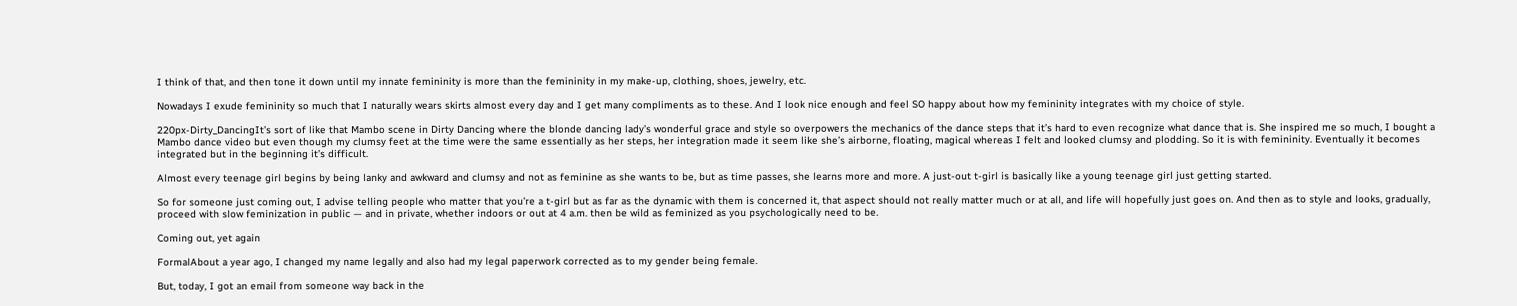I think of that, and then tone it down until my innate femininity is more than the femininity in my make-up, clothing, shoes, jewelry, etc.

Nowadays I exude femininity so much that I naturally wears skirts almost every day and I get many compliments as to these. And I look nice enough and feel SO happy about how my femininity integrates with my choice of style.

220px-Dirty_DancingIt’s sort of like that Mambo scene in Dirty Dancing where the blonde dancing lady’s wonderful grace and style so overpowers the mechanics of the dance steps that it’s hard to even recognize what dance that is. She inspired me so much, I bought a Mambo dance video but even though my clumsy feet at the time were the same essentially as her steps, her integration made it seem like she’s airborne, floating, magical whereas I felt and looked clumsy and plodding. So it is with femininity. Eventually it becomes integrated but in the beginning it’s difficult.

Almost every teenage girl begins by being lanky and awkward and clumsy and not as feminine as she wants to be, but as time passes, she learns more and more. A just-out t-girl is basically like a young teenage girl just getting started.

So for someone just coming out, I advise telling people who matter that you’re a t-girl but as far as the dynamic with them is concerned it, that aspect should not really matter much or at all, and life will hopefully just goes on. And then as to style and looks, gradually, proceed with slow feminization in public — and in private, whether indoors or out at 4 a.m. then be wild as feminized as you psychologically need to be.

Coming out, yet again

FormalAbout a year ago, I changed my name legally and also had my legal paperwork corrected as to my gender being female.

But, today, I got an email from someone way back in the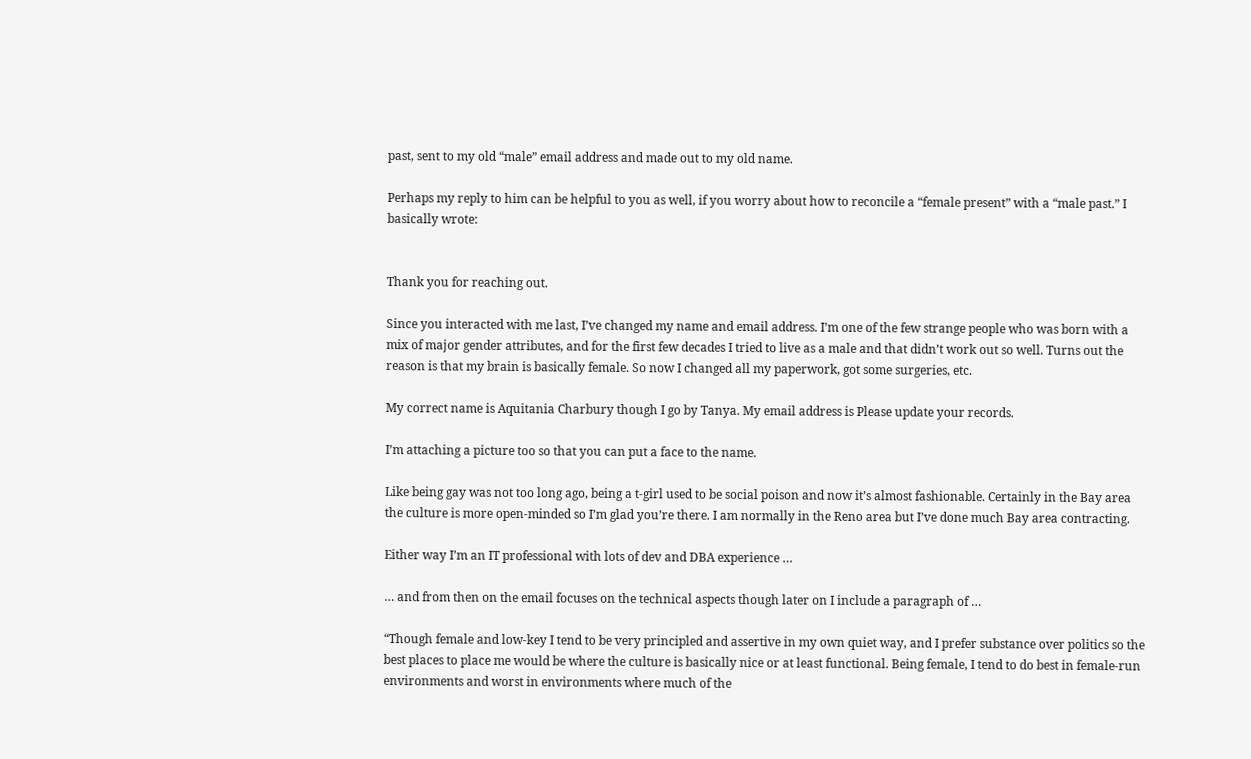past, sent to my old “male” email address and made out to my old name.

Perhaps my reply to him can be helpful to you as well, if you worry about how to reconcile a “female present” with a “male past.” I basically wrote:


Thank you for reaching out.

Since you interacted with me last, I’ve changed my name and email address. I’m one of the few strange people who was born with a mix of major gender attributes, and for the first few decades I tried to live as a male and that didn’t work out so well. Turns out the reason is that my brain is basically female. So now I changed all my paperwork, got some surgeries, etc.

My correct name is Aquitania Charbury though I go by Tanya. My email address is Please update your records.

I’m attaching a picture too so that you can put a face to the name.

Like being gay was not too long ago, being a t-girl used to be social poison and now it’s almost fashionable. Certainly in the Bay area the culture is more open-minded so I’m glad you’re there. I am normally in the Reno area but I’ve done much Bay area contracting.

Either way I’m an IT professional with lots of dev and DBA experience …

… and from then on the email focuses on the technical aspects though later on I include a paragraph of …

“Though female and low-key I tend to be very principled and assertive in my own quiet way, and I prefer substance over politics so the best places to place me would be where the culture is basically nice or at least functional. Being female, I tend to do best in female-run environments and worst in environments where much of the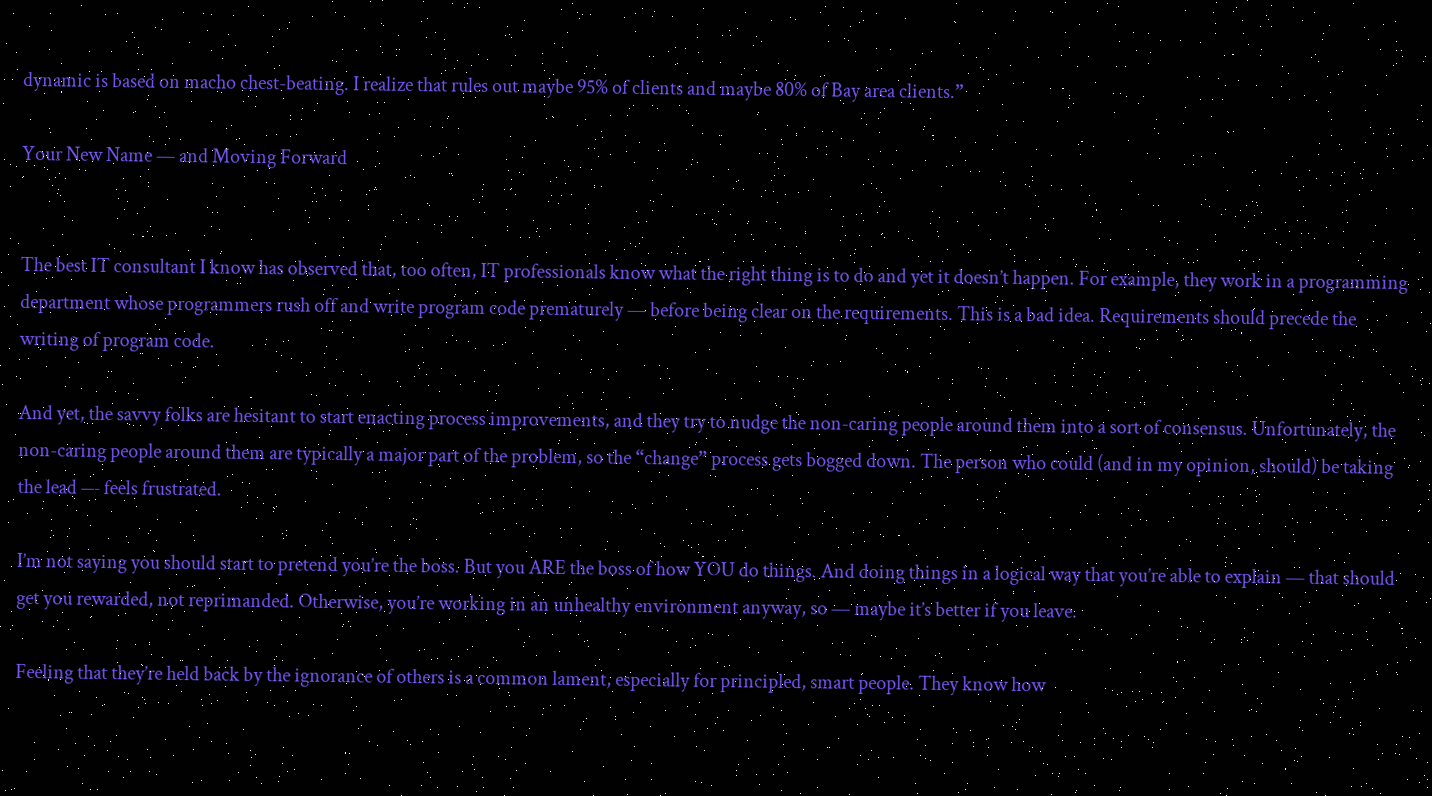dynamic is based on macho chest-beating. I realize that rules out maybe 95% of clients and maybe 80% of Bay area clients.”

Your New Name — and Moving Forward


The best IT consultant I know has observed that, too often, IT professionals know what the right thing is to do and yet it doesn’t happen. For example, they work in a programming department whose programmers rush off and write program code prematurely — before being clear on the requirements. This is a bad idea. Requirements should precede the writing of program code.

And yet, the savvy folks are hesitant to start enacting process improvements, and they try to nudge the non-caring people around them into a sort of consensus. Unfortunately, the non-caring people around them are typically a major part of the problem, so the “change” process gets bogged down. The person who could (and in my opinion, should) be taking the lead — feels frustrated.

I’m not saying you should start to pretend you’re the boss. But you ARE the boss of how YOU do things. And doing things in a logical way that you’re able to explain — that should get you rewarded, not reprimanded. Otherwise, you’re working in an unhealthy environment anyway, so — maybe it’s better if you leave.

Feeling that they’re held back by the ignorance of others is a common lament, especially for principled, smart people. They know how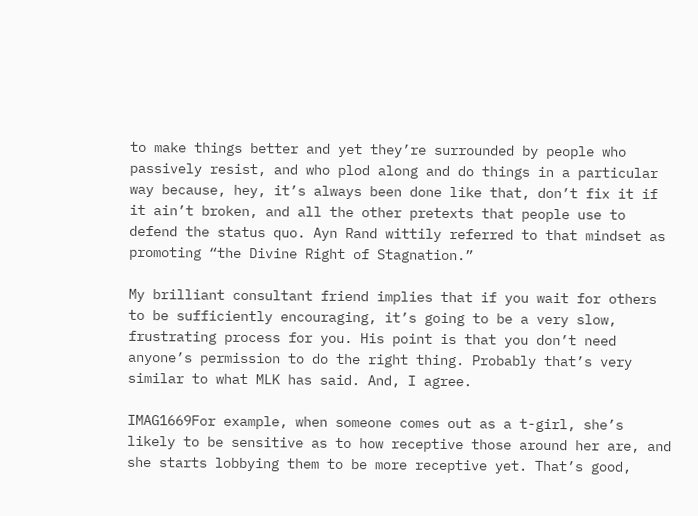to make things better and yet they’re surrounded by people who passively resist, and who plod along and do things in a particular way because, hey, it’s always been done like that, don’t fix it if it ain’t broken, and all the other pretexts that people use to defend the status quo. Ayn Rand wittily referred to that mindset as promoting “the Divine Right of Stagnation.”

My brilliant consultant friend implies that if you wait for others to be sufficiently encouraging, it’s going to be a very slow, frustrating process for you. His point is that you don’t need anyone’s permission to do the right thing. Probably that’s very similar to what MLK has said. And, I agree.

IMAG1669For example, when someone comes out as a t-girl, she’s likely to be sensitive as to how receptive those around her are, and she starts lobbying them to be more receptive yet. That’s good,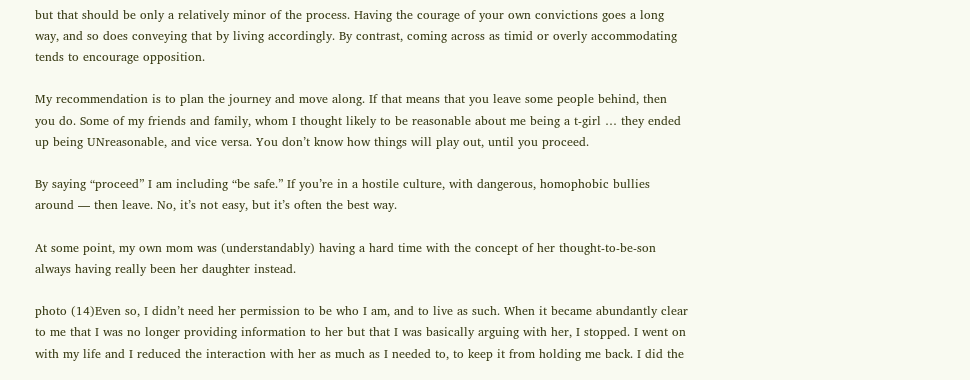but that should be only a relatively minor of the process. Having the courage of your own convictions goes a long way, and so does conveying that by living accordingly. By contrast, coming across as timid or overly accommodating tends to encourage opposition.

My recommendation is to plan the journey and move along. If that means that you leave some people behind, then you do. Some of my friends and family, whom I thought likely to be reasonable about me being a t-girl … they ended up being UNreasonable, and vice versa. You don’t know how things will play out, until you proceed.

By saying “proceed” I am including “be safe.” If you’re in a hostile culture, with dangerous, homophobic bullies around — then leave. No, it’s not easy, but it’s often the best way.

At some point, my own mom was (understandably) having a hard time with the concept of her thought-to-be-son always having really been her daughter instead.

photo (14)Even so, I didn’t need her permission to be who I am, and to live as such. When it became abundantly clear to me that I was no longer providing information to her but that I was basically arguing with her, I stopped. I went on with my life and I reduced the interaction with her as much as I needed to, to keep it from holding me back. I did the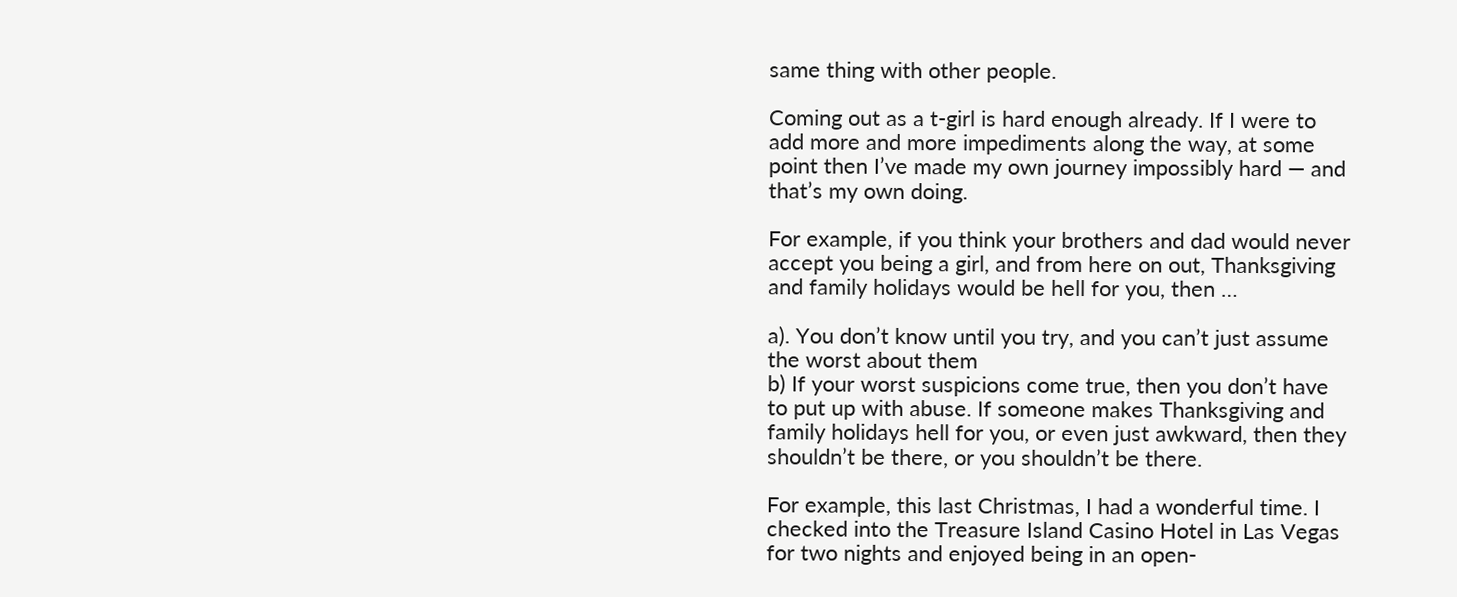same thing with other people.

Coming out as a t-girl is hard enough already. If I were to add more and more impediments along the way, at some point then I’ve made my own journey impossibly hard — and that’s my own doing.

For example, if you think your brothers and dad would never accept you being a girl, and from here on out, Thanksgiving and family holidays would be hell for you, then …

a). You don’t know until you try, and you can’t just assume the worst about them
b) If your worst suspicions come true, then you don’t have to put up with abuse. If someone makes Thanksgiving and family holidays hell for you, or even just awkward, then they shouldn’t be there, or you shouldn’t be there.

For example, this last Christmas, I had a wonderful time. I checked into the Treasure Island Casino Hotel in Las Vegas for two nights and enjoyed being in an open-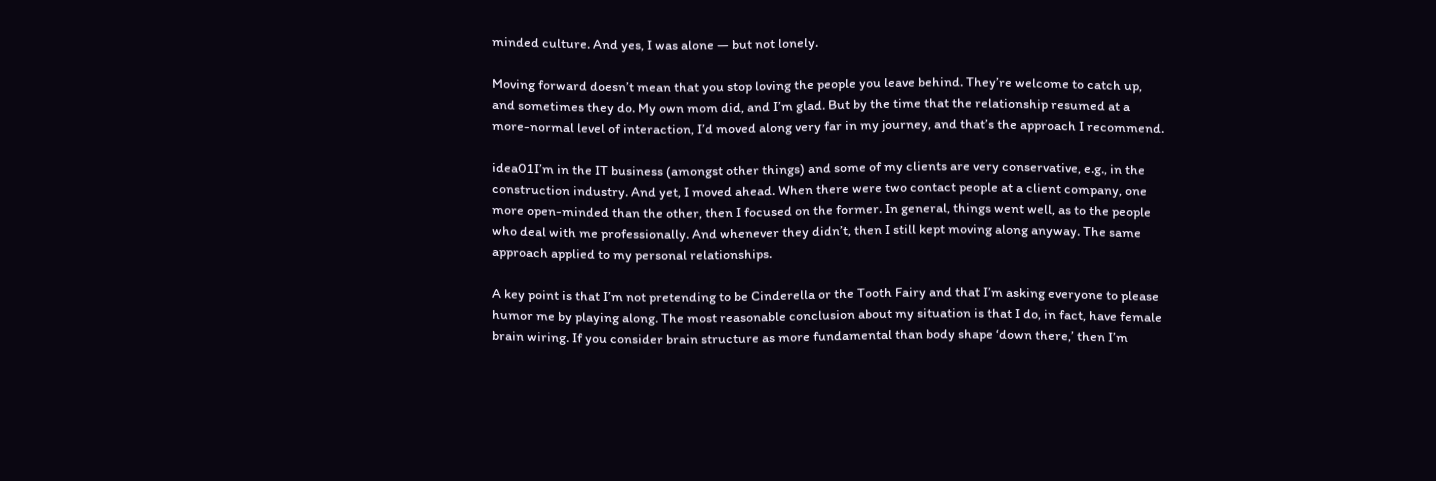minded culture. And yes, I was alone — but not lonely.

Moving forward doesn’t mean that you stop loving the people you leave behind. They’re welcome to catch up, and sometimes they do. My own mom did, and I’m glad. But by the time that the relationship resumed at a more-normal level of interaction, I’d moved along very far in my journey, and that’s the approach I recommend.

idea01I’m in the IT business (amongst other things) and some of my clients are very conservative, e.g., in the construction industry. And yet, I moved ahead. When there were two contact people at a client company, one more open-minded than the other, then I focused on the former. In general, things went well, as to the people who deal with me professionally. And whenever they didn’t, then I still kept moving along anyway. The same approach applied to my personal relationships.

A key point is that I’m not pretending to be Cinderella or the Tooth Fairy and that I’m asking everyone to please humor me by playing along. The most reasonable conclusion about my situation is that I do, in fact, have female brain wiring. If you consider brain structure as more fundamental than body shape ‘down there,’ then I’m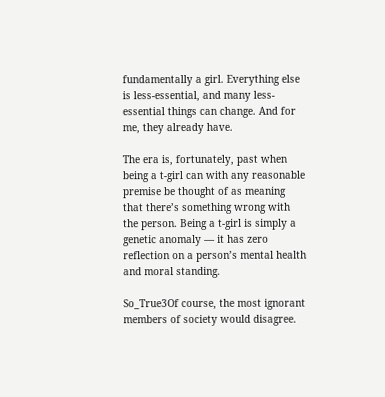fundamentally a girl. Everything else is less-essential, and many less-essential things can change. And for me, they already have.

The era is, fortunately, past when being a t-girl can with any reasonable premise be thought of as meaning that there’s something wrong with the person. Being a t-girl is simply a genetic anomaly — it has zero reflection on a person’s mental health and moral standing.

So_True3Of course, the most ignorant members of society would disagree.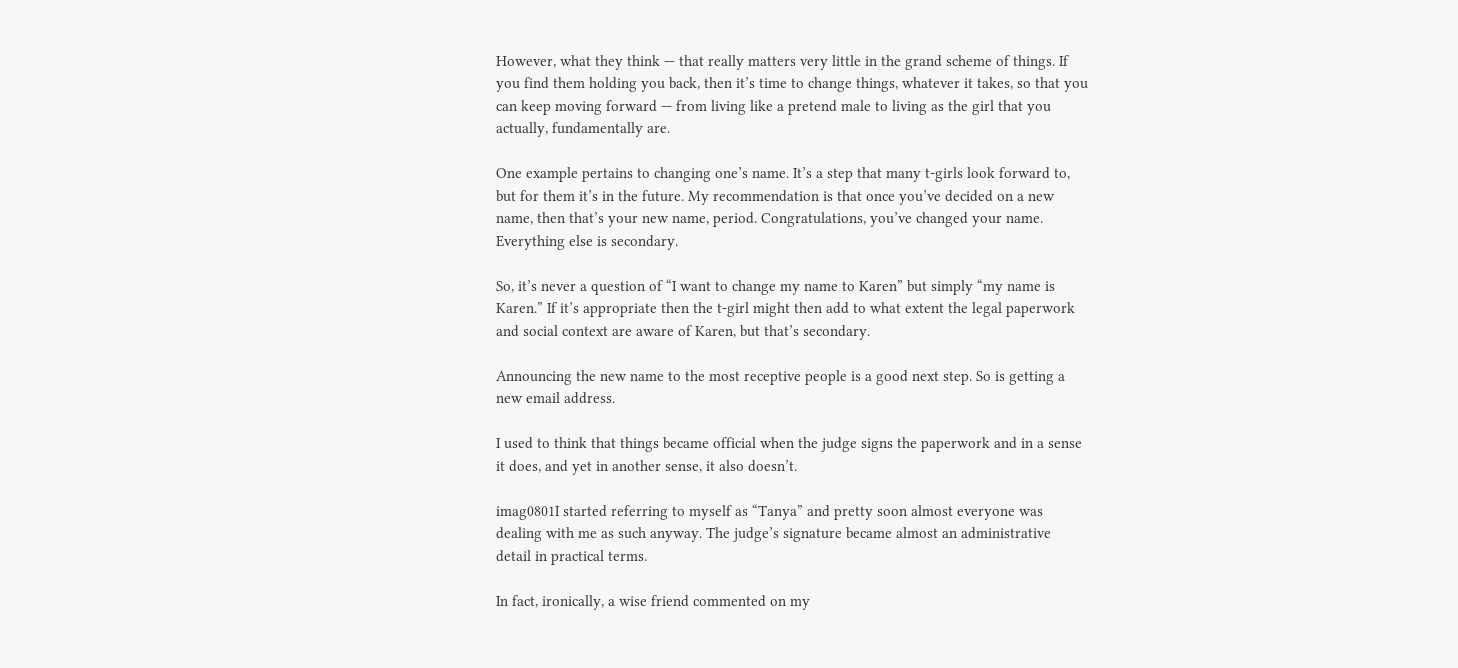However, what they think — that really matters very little in the grand scheme of things. If you find them holding you back, then it’s time to change things, whatever it takes, so that you can keep moving forward — from living like a pretend male to living as the girl that you actually, fundamentally are.

One example pertains to changing one’s name. It’s a step that many t-girls look forward to, but for them it’s in the future. My recommendation is that once you’ve decided on a new name, then that’s your new name, period. Congratulations, you’ve changed your name. Everything else is secondary.

So, it’s never a question of “I want to change my name to Karen” but simply “my name is Karen.” If it’s appropriate then the t-girl might then add to what extent the legal paperwork and social context are aware of Karen, but that’s secondary.

Announcing the new name to the most receptive people is a good next step. So is getting a new email address.

I used to think that things became official when the judge signs the paperwork and in a sense it does, and yet in another sense, it also doesn’t.

imag0801I started referring to myself as “Tanya” and pretty soon almost everyone was dealing with me as such anyway. The judge’s signature became almost an administrative detail in practical terms.

In fact, ironically, a wise friend commented on my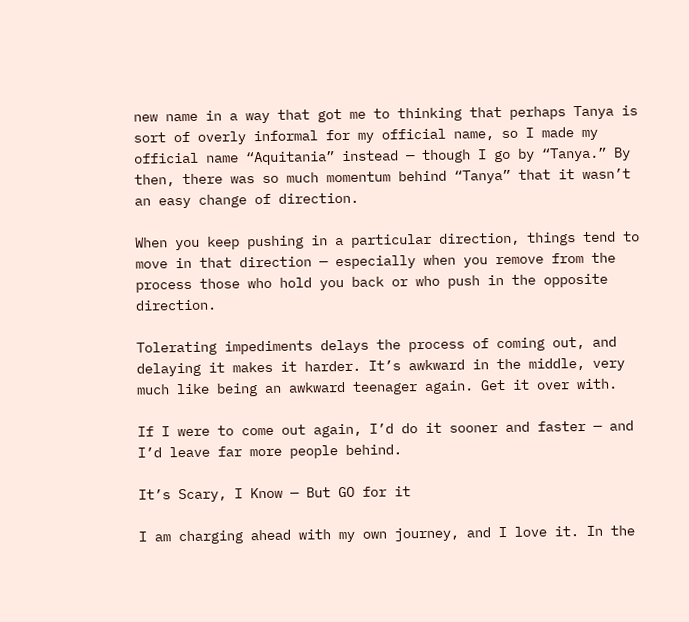new name in a way that got me to thinking that perhaps Tanya is sort of overly informal for my official name, so I made my official name “Aquitania” instead — though I go by “Tanya.” By then, there was so much momentum behind “Tanya” that it wasn’t an easy change of direction.

When you keep pushing in a particular direction, things tend to move in that direction — especially when you remove from the process those who hold you back or who push in the opposite direction.

Tolerating impediments delays the process of coming out, and delaying it makes it harder. It’s awkward in the middle, very much like being an awkward teenager again. Get it over with.

If I were to come out again, I’d do it sooner and faster — and I’d leave far more people behind.

It’s Scary, I Know — But GO for it

I am charging ahead with my own journey, and I love it. In the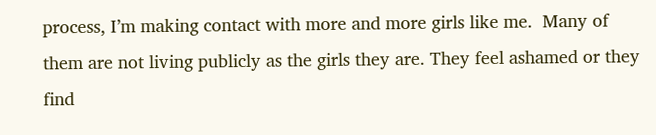process, I’m making contact with more and more girls like me.  Many of them are not living publicly as the girls they are. They feel ashamed or they find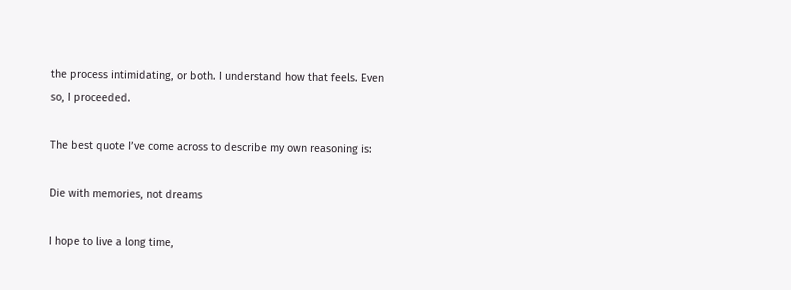the process intimidating, or both. I understand how that feels. Even so, I proceeded.

The best quote I’ve come across to describe my own reasoning is:

Die with memories, not dreams

I hope to live a long time,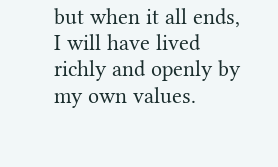but when it all ends, I will have lived richly and openly by my own values.